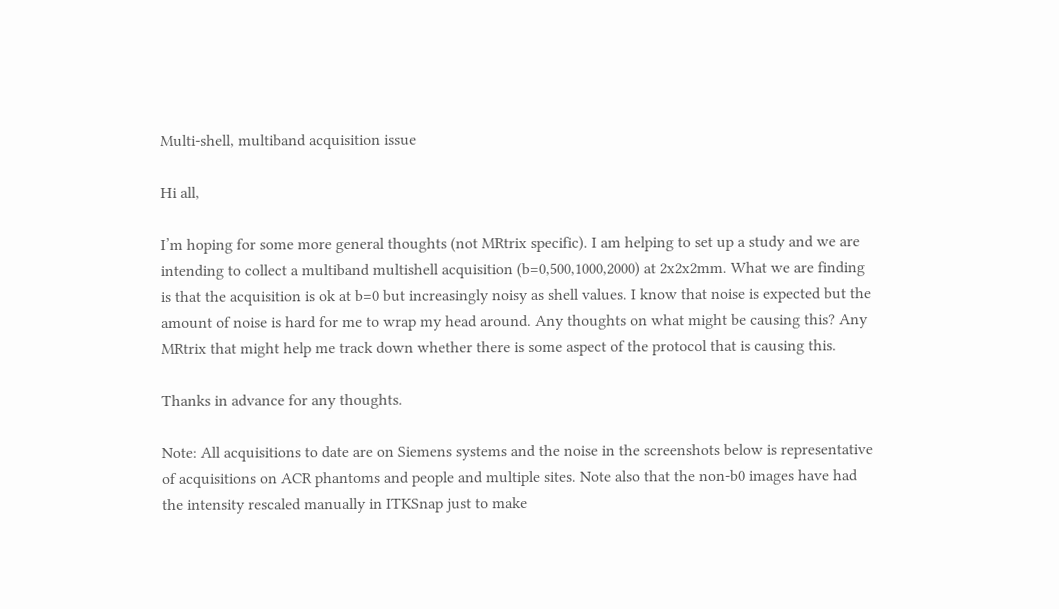Multi-shell, multiband acquisition issue

Hi all,

I’m hoping for some more general thoughts (not MRtrix specific). I am helping to set up a study and we are intending to collect a multiband multishell acquisition (b=0,500,1000,2000) at 2x2x2mm. What we are finding is that the acquisition is ok at b=0 but increasingly noisy as shell values. I know that noise is expected but the amount of noise is hard for me to wrap my head around. Any thoughts on what might be causing this? Any MRtrix that might help me track down whether there is some aspect of the protocol that is causing this.

Thanks in advance for any thoughts.

Note: All acquisitions to date are on Siemens systems and the noise in the screenshots below is representative of acquisitions on ACR phantoms and people and multiple sites. Note also that the non-b0 images have had the intensity rescaled manually in ITKSnap just to make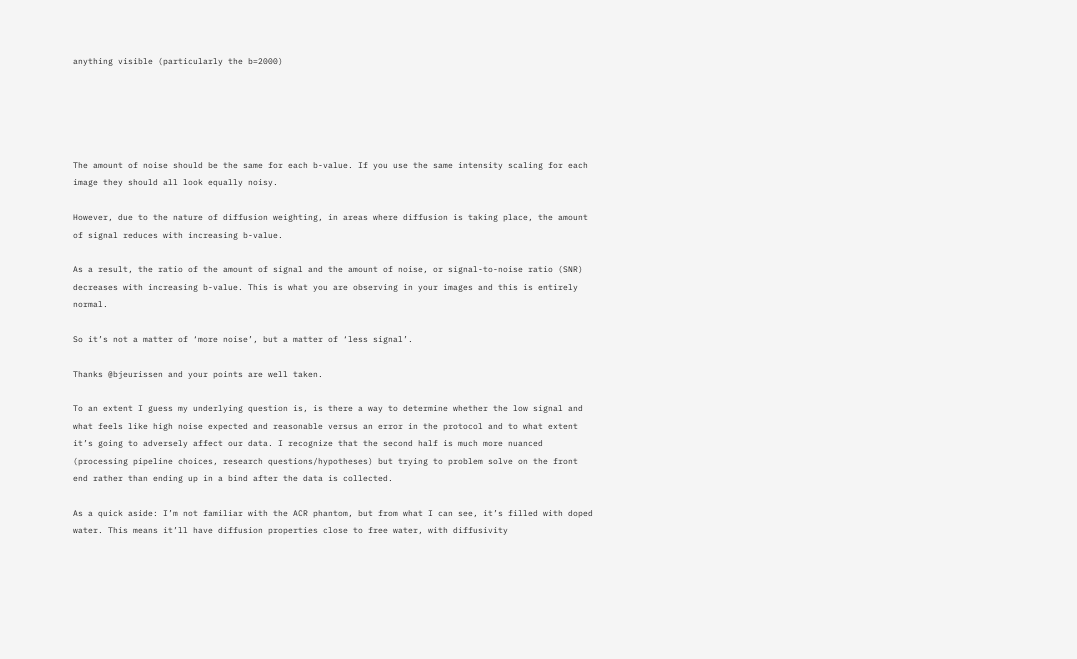anything visible (particularly the b=2000)





The amount of noise should be the same for each b-value. If you use the same intensity scaling for each image they should all look equally noisy.

However, due to the nature of diffusion weighting, in areas where diffusion is taking place, the amount of signal reduces with increasing b-value.

As a result, the ratio of the amount of signal and the amount of noise, or signal-to-noise ratio (SNR) decreases with increasing b-value. This is what you are observing in your images and this is entirely normal.

So it’s not a matter of ‘more noise’, but a matter of ‘less signal’.

Thanks @bjeurissen and your points are well taken.

To an extent I guess my underlying question is, is there a way to determine whether the low signal and what feels like high noise expected and reasonable versus an error in the protocol and to what extent it’s going to adversely affect our data. I recognize that the second half is much more nuanced (processing pipeline choices, research questions/hypotheses) but trying to problem solve on the front end rather than ending up in a bind after the data is collected.

As a quick aside: I’m not familiar with the ACR phantom, but from what I can see, it’s filled with doped water. This means it’ll have diffusion properties close to free water, with diffusivity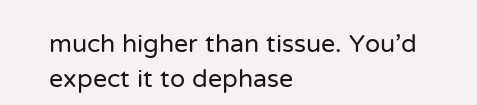much higher than tissue. You’d expect it to dephase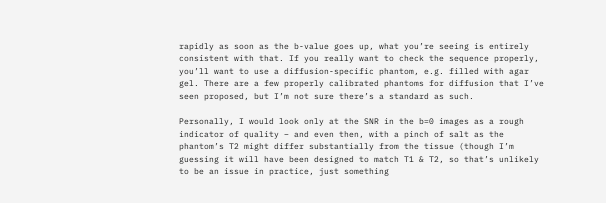rapidly as soon as the b-value goes up, what you’re seeing is entirely consistent with that. If you really want to check the sequence properly, you’ll want to use a diffusion-specific phantom, e.g. filled with agar gel. There are a few properly calibrated phantoms for diffusion that I’ve seen proposed, but I’m not sure there’s a standard as such.

Personally, I would look only at the SNR in the b=0 images as a rough indicator of quality – and even then, with a pinch of salt as the phantom’s T2 might differ substantially from the tissue (though I’m guessing it will have been designed to match T1 & T2, so that’s unlikely to be an issue in practice, just something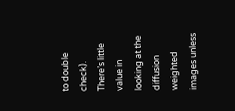to double check). There’s little value in looking at the diffusion weighted images unless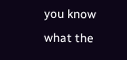you know what the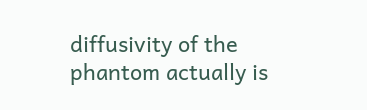diffusivity of the phantom actually is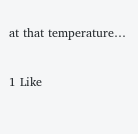at that temperature…

1 Like